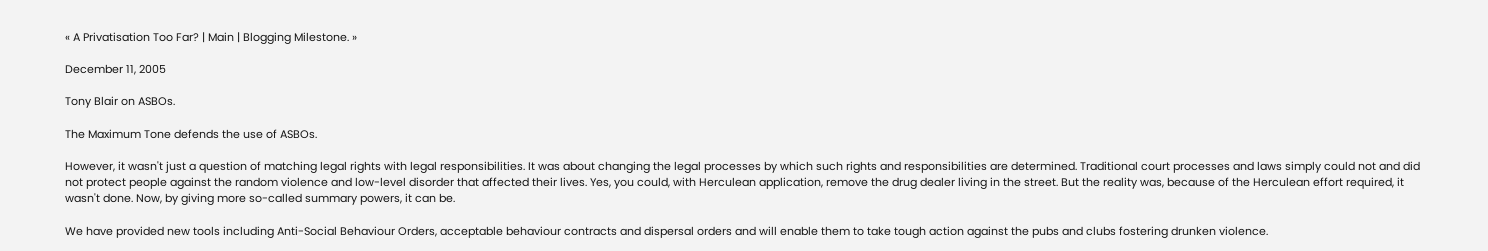« A Privatisation Too Far? | Main | Blogging Milestone. »

December 11, 2005

Tony Blair on ASBOs.

The Maximum Tone defends the use of ASBOs.

However, it wasn't just a question of matching legal rights with legal responsibilities. It was about changing the legal processes by which such rights and responsibilities are determined. Traditional court processes and laws simply could not and did not protect people against the random violence and low-level disorder that affected their lives. Yes, you could, with Herculean application, remove the drug dealer living in the street. But the reality was, because of the Herculean effort required, it wasn't done. Now, by giving more so-called summary powers, it can be.

We have provided new tools including Anti-Social Behaviour Orders, acceptable behaviour contracts and dispersal orders and will enable them to take tough action against the pubs and clubs fostering drunken violence.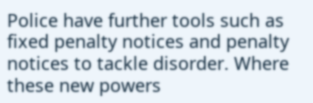Police have further tools such as fixed penalty notices and penalty notices to tackle disorder. Where these new powers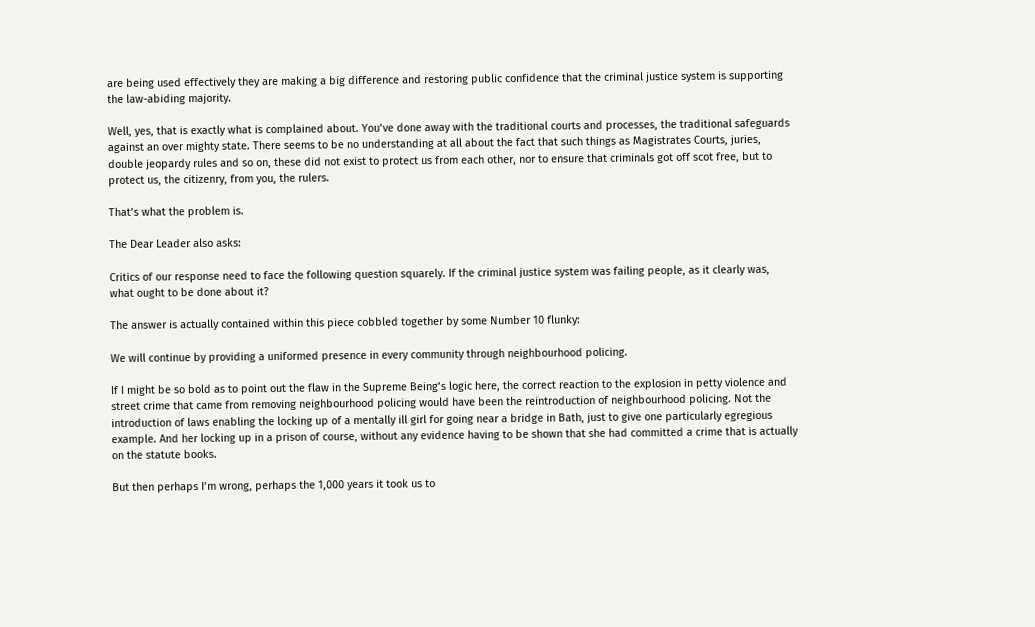are being used effectively they are making a big difference and restoring public confidence that the criminal justice system is supporting the law-abiding majority.

Well, yes, that is exactly what is complained about. You’ve done away with the traditional courts and processes, the traditional safeguards against an over mighty state. There seems to be no understanding at all about the fact that such things as Magistrates Courts, juries, double jeopardy rules and so on, these did not exist to protect us from each other, nor to ensure that criminals got off scot free, but to protect us, the citizenry, from you, the rulers.

That’s what the problem is.

The Dear Leader also asks:

Critics of our response need to face the following question squarely. If the criminal justice system was failing people, as it clearly was, what ought to be done about it?

The answer is actually contained within this piece cobbled together by some Number 10 flunky:

We will continue by providing a uniformed presence in every community through neighbourhood policing.

If I might be so bold as to point out the flaw in the Supreme Being’s logic here, the correct reaction to the explosion in petty violence and street crime that came from removing neighbourhood policing would have been the reintroduction of neighbourhood policing. Not the introduction of laws enabling the locking up of a mentally ill girl for going near a bridge in Bath, just to give one particularly egregious example. And her locking up in a prison of course, without any evidence having to be shown that she had committed a crime that is actually on the statute books.

But then perhaps I’m wrong, perhaps the 1,000 years it took us to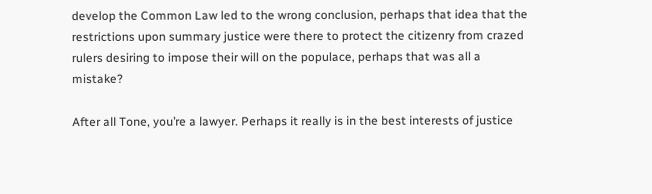develop the Common Law led to the wrong conclusion, perhaps that idea that the restrictions upon summary justice were there to protect the citizenry from crazed rulers desiring to impose their will on the populace, perhaps that was all a mistake?

After all Tone, you’re a lawyer. Perhaps it really is in the best interests of justice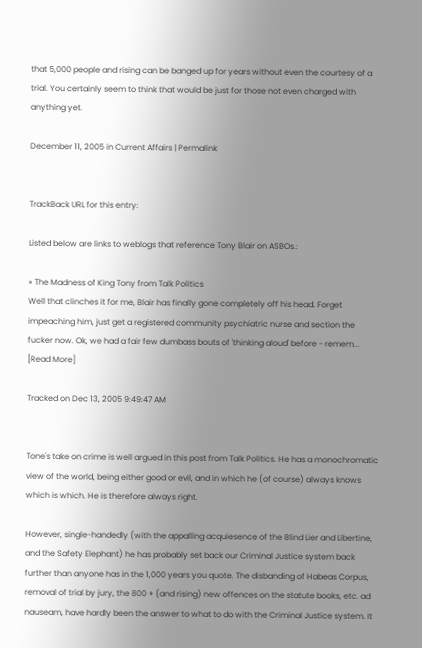that 5,000 people and rising can be banged up for years without even the courtesy of a trial. You certainly seem to think that would be just for those not even charged with anything yet.

December 11, 2005 in Current Affairs | Permalink


TrackBack URL for this entry:

Listed below are links to weblogs that reference Tony Blair on ASBOs.:

» The Madness of King Tony from Talk Politics
Well that clinches it for me, Blair has finally gone completely off his head. Forget impeaching him, just get a registered community psychiatric nurse and section the fucker now. Ok, we had a fair few dumbass bouts of 'thinking aloud' before - remem... [Read More]

Tracked on Dec 13, 2005 9:49:47 AM


Tone's take on crime is well argued in this post from Talk Politics. He has a monochromatic view of the world, being either good or evil, and in which he (of course) always knows which is which. He is therefore always right.

However, single-handedly (with the appalling acquiesence of the Blind Lier and Libertine, and the Safety Elephant) he has probably set back our Criminal Justice system back further than anyone has in the 1,000 years you quote. The disbanding of Habeas Corpus, removal of trial by jury, the 800 + (and rising) new offences on the statute books, etc. ad nauseam, have hardly been the answer to what to do with the Criminal Justice system. It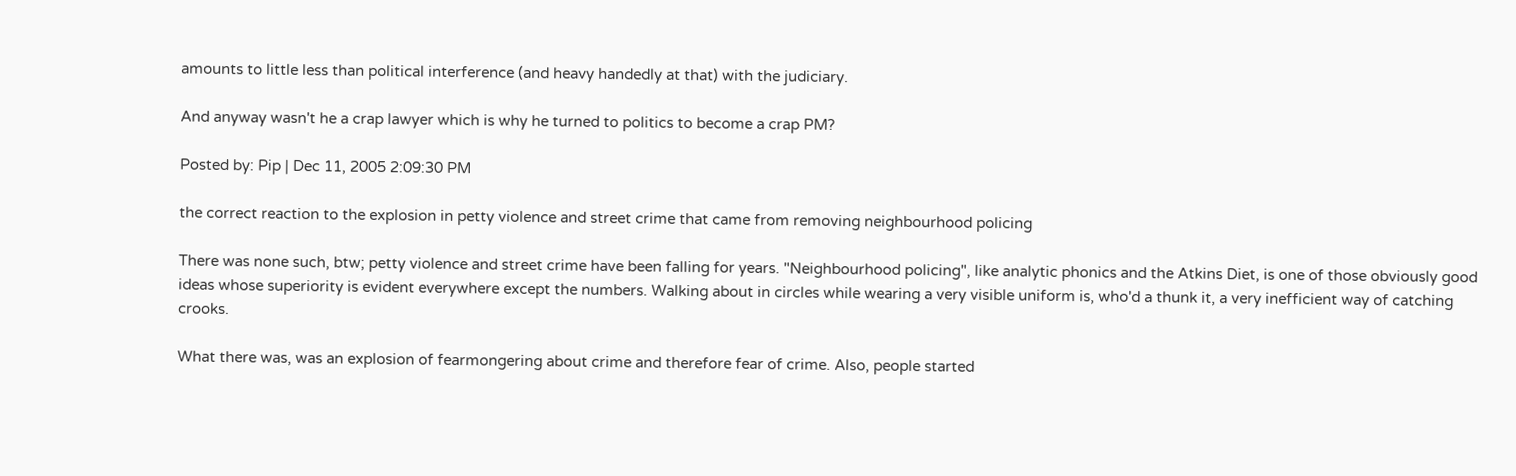amounts to little less than political interference (and heavy handedly at that) with the judiciary.

And anyway wasn't he a crap lawyer which is why he turned to politics to become a crap PM?

Posted by: Pip | Dec 11, 2005 2:09:30 PM

the correct reaction to the explosion in petty violence and street crime that came from removing neighbourhood policing

There was none such, btw; petty violence and street crime have been falling for years. "Neighbourhood policing", like analytic phonics and the Atkins Diet, is one of those obviously good ideas whose superiority is evident everywhere except the numbers. Walking about in circles while wearing a very visible uniform is, who'd a thunk it, a very inefficient way of catching crooks.

What there was, was an explosion of fearmongering about crime and therefore fear of crime. Also, people started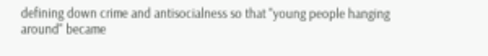defining down crime and antisocialness so that "young people hanging around" became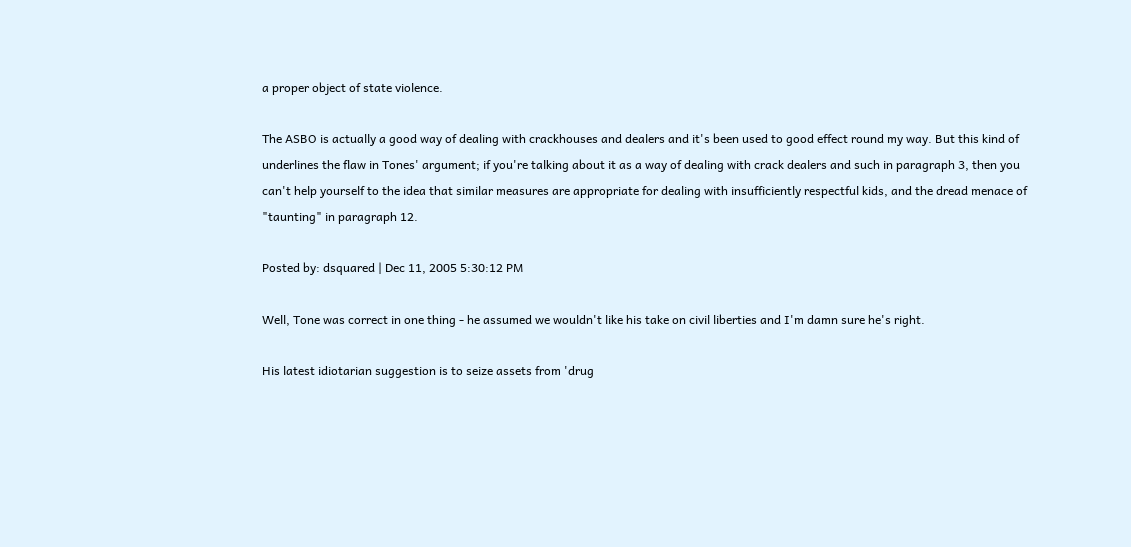a proper object of state violence.

The ASBO is actually a good way of dealing with crackhouses and dealers and it's been used to good effect round my way. But this kind of underlines the flaw in Tones' argument; if you're talking about it as a way of dealing with crack dealers and such in paragraph 3, then you can't help yourself to the idea that similar measures are appropriate for dealing with insufficiently respectful kids, and the dread menace of "taunting" in paragraph 12.

Posted by: dsquared | Dec 11, 2005 5:30:12 PM

Well, Tone was correct in one thing - he assumed we wouldn't like his take on civil liberties and I'm damn sure he's right.

His latest idiotarian suggestion is to seize assets from 'drug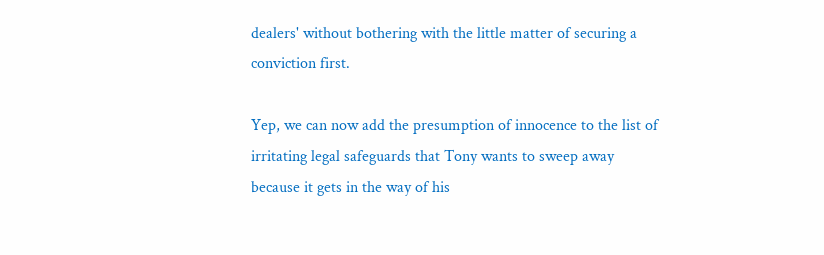dealers' without bothering with the little matter of securing a conviction first.

Yep, we can now add the presumption of innocence to the list of irritating legal safeguards that Tony wants to sweep away because it gets in the way of his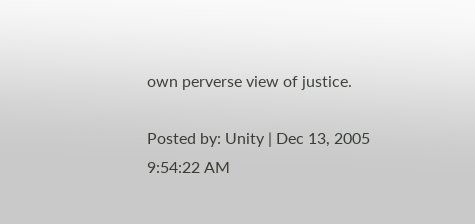own perverse view of justice.

Posted by: Unity | Dec 13, 2005 9:54:22 AM